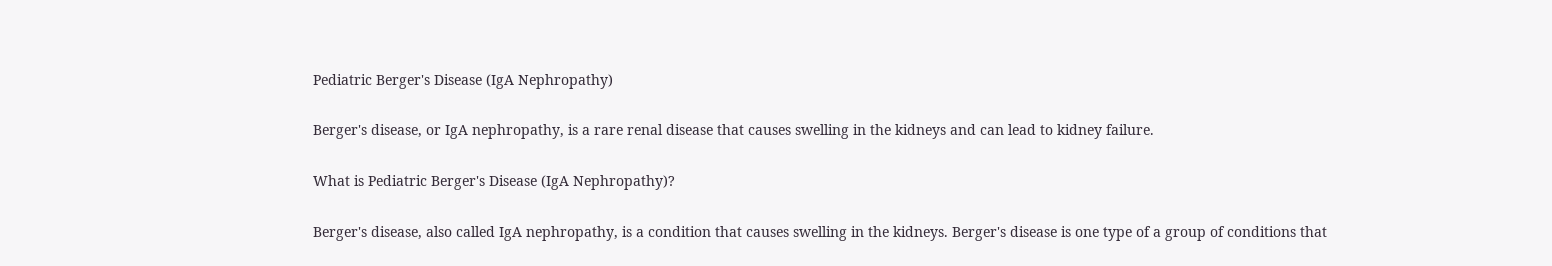Pediatric Berger's Disease (IgA Nephropathy)

Berger's disease, or IgA nephropathy, is a rare renal disease that causes swelling in the kidneys and can lead to kidney failure.

What is Pediatric Berger's Disease (IgA Nephropathy)?

Berger's disease, also called IgA nephropathy, is a condition that causes swelling in the kidneys. Berger's disease is one type of a group of conditions that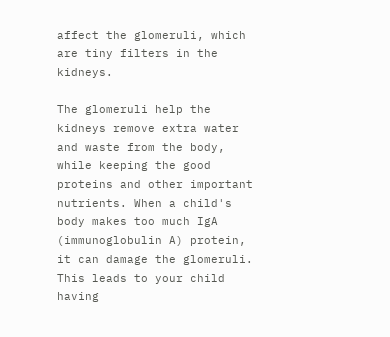affect the glomeruli, which are tiny filters in the kidneys.

The glomeruli help the kidneys remove extra water and waste from the body, while keeping the good proteins and other important nutrients. When a child's body makes too much IgA (immunoglobulin A) protein, it can damage the glomeruli. This leads to your child having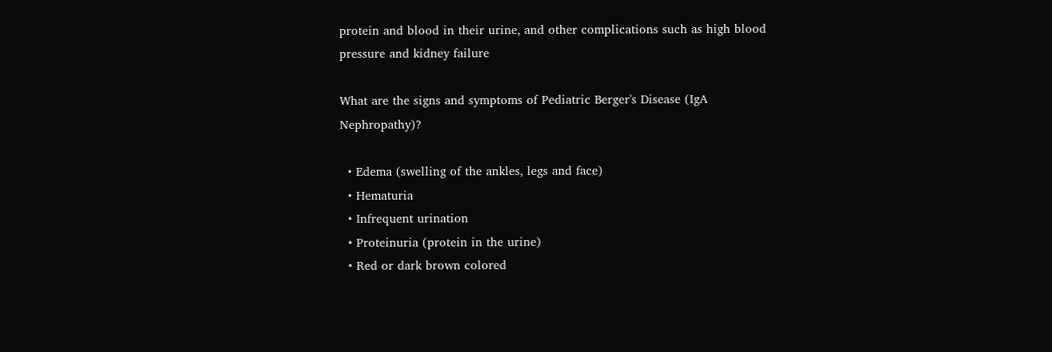protein and blood in their urine, and other complications such as high blood pressure and kidney failure

What are the signs and symptoms of Pediatric Berger's Disease (IgA Nephropathy)?

  • Edema (swelling of the ankles, legs and face)
  • Hematuria
  • Infrequent urination
  • Proteinuria (protein in the urine)
  • Red or dark brown colored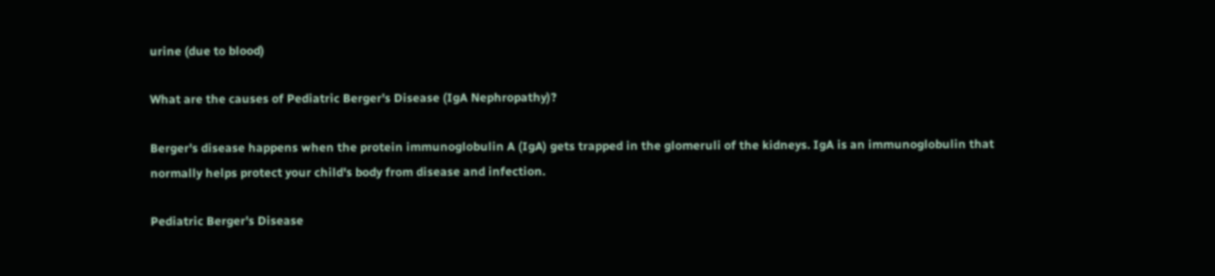urine (due to blood)

What are the causes of Pediatric Berger's Disease (IgA Nephropathy)?

Berger's disease happens when the protein immunoglobulin A (IgA) gets trapped in the glomeruli of the kidneys. IgA is an immunoglobulin that normally helps protect your child's body from disease and infection.

Pediatric Berger's Disease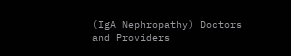(IgA Nephropathy) Doctors and Providers